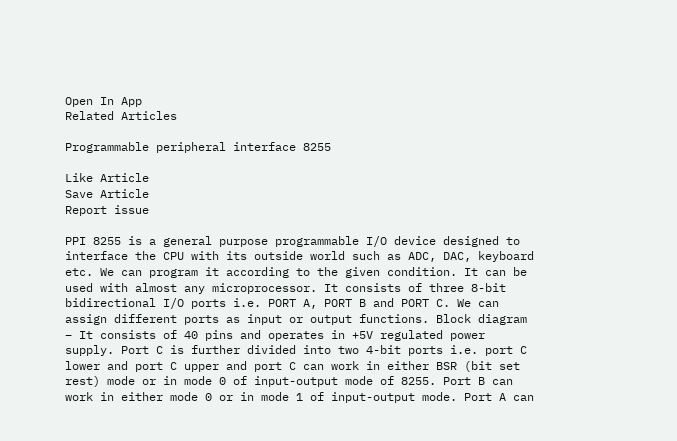Open In App
Related Articles

Programmable peripheral interface 8255

Like Article
Save Article
Report issue

PPI 8255 is a general purpose programmable I/O device designed to interface the CPU with its outside world such as ADC, DAC, keyboard etc. We can program it according to the given condition. It can be used with almost any microprocessor. It consists of three 8-bit bidirectional I/O ports i.e. PORT A, PORT B and PORT C. We can assign different ports as input or output functions. Block diagram – It consists of 40 pins and operates in +5V regulated power supply. Port C is further divided into two 4-bit ports i.e. port C lower and port C upper and port C can work in either BSR (bit set rest) mode or in mode 0 of input-output mode of 8255. Port B can work in either mode 0 or in mode 1 of input-output mode. Port A can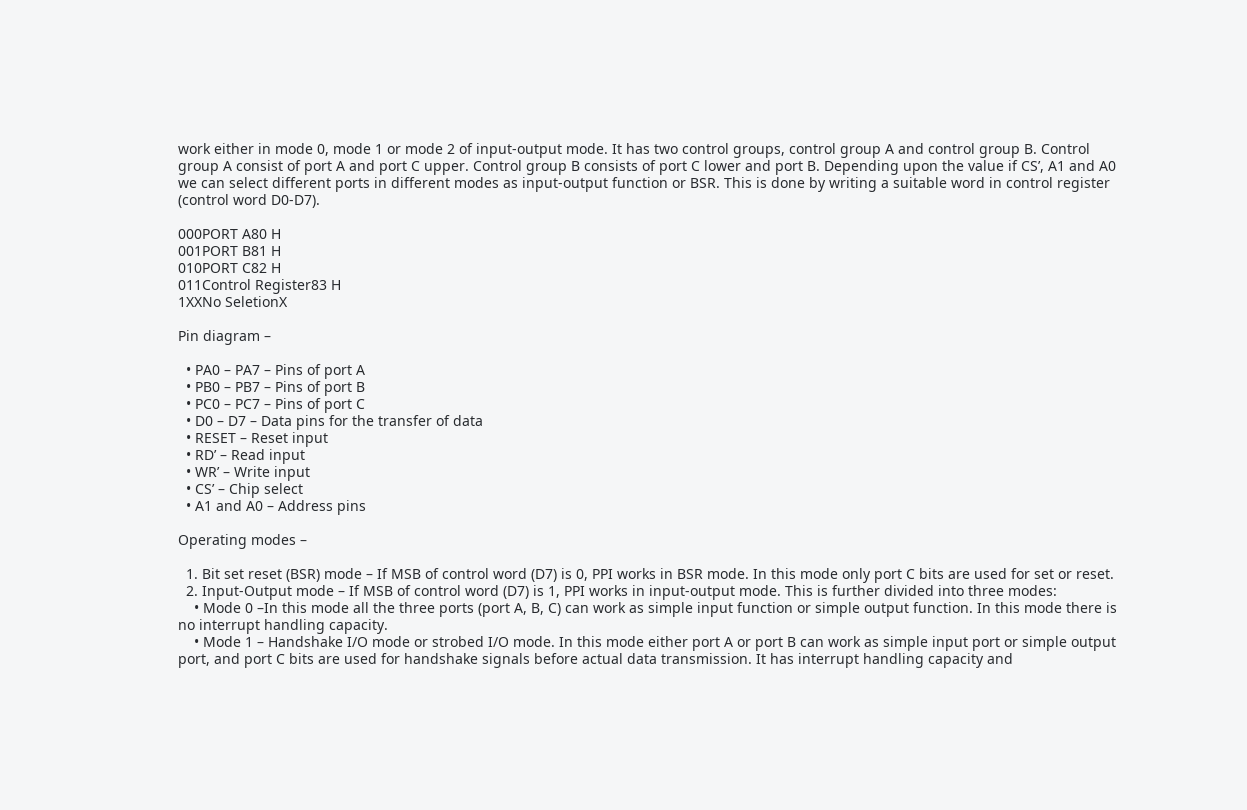work either in mode 0, mode 1 or mode 2 of input-output mode. It has two control groups, control group A and control group B. Control group A consist of port A and port C upper. Control group B consists of port C lower and port B. Depending upon the value if CS’, A1 and A0 we can select different ports in different modes as input-output function or BSR. This is done by writing a suitable word in control register (control word D0-D7).

000PORT A80 H
001PORT B81 H
010PORT C82 H
011Control Register83 H
1XXNo SeletionX

Pin diagram –

  • PA0 – PA7 – Pins of port A
  • PB0 – PB7 – Pins of port B
  • PC0 – PC7 – Pins of port C
  • D0 – D7 – Data pins for the transfer of data
  • RESET – Reset input
  • RD’ – Read input
  • WR’ – Write input
  • CS’ – Chip select
  • A1 and A0 – Address pins

Operating modes –

  1. Bit set reset (BSR) mode – If MSB of control word (D7) is 0, PPI works in BSR mode. In this mode only port C bits are used for set or reset.
  2. Input-Output mode – If MSB of control word (D7) is 1, PPI works in input-output mode. This is further divided into three modes:
    • Mode 0 –In this mode all the three ports (port A, B, C) can work as simple input function or simple output function. In this mode there is no interrupt handling capacity.
    • Mode 1 – Handshake I/O mode or strobed I/O mode. In this mode either port A or port B can work as simple input port or simple output port, and port C bits are used for handshake signals before actual data transmission. It has interrupt handling capacity and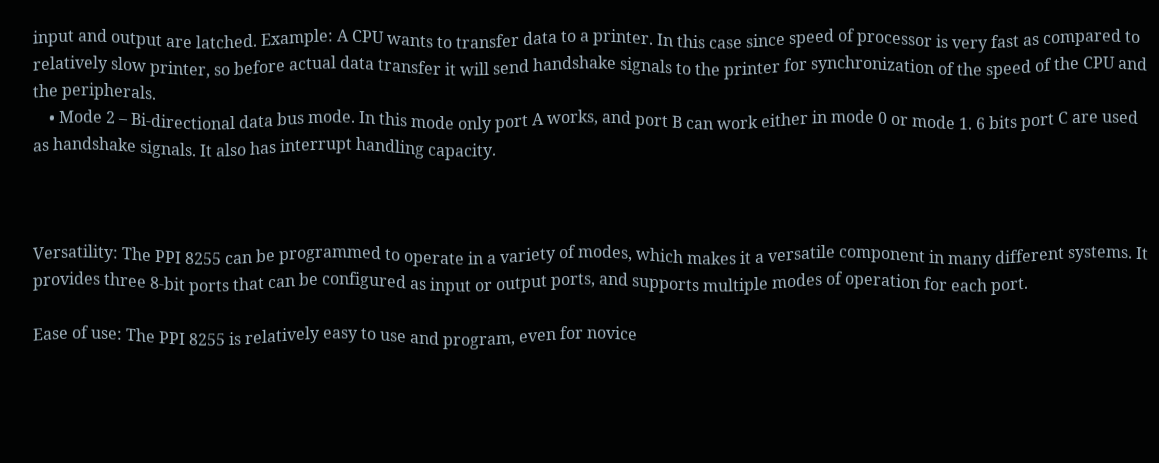input and output are latched. Example: A CPU wants to transfer data to a printer. In this case since speed of processor is very fast as compared to relatively slow printer, so before actual data transfer it will send handshake signals to the printer for synchronization of the speed of the CPU and the peripherals.
    • Mode 2 – Bi-directional data bus mode. In this mode only port A works, and port B can work either in mode 0 or mode 1. 6 bits port C are used as handshake signals. It also has interrupt handling capacity.



Versatility: The PPI 8255 can be programmed to operate in a variety of modes, which makes it a versatile component in many different systems. It provides three 8-bit ports that can be configured as input or output ports, and supports multiple modes of operation for each port.

Ease of use: The PPI 8255 is relatively easy to use and program, even for novice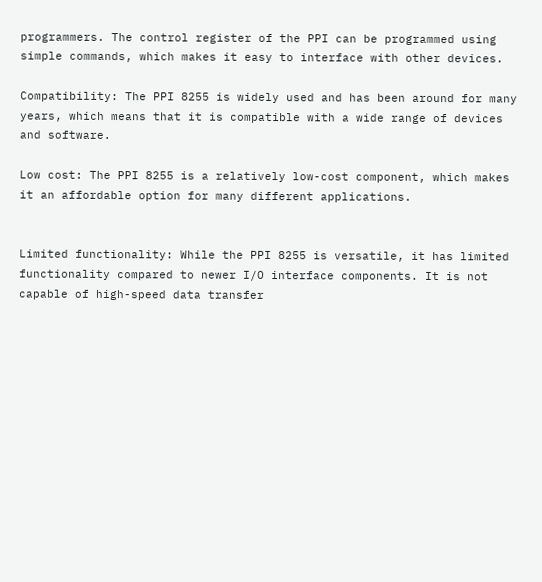programmers. The control register of the PPI can be programmed using simple commands, which makes it easy to interface with other devices.

Compatibility: The PPI 8255 is widely used and has been around for many years, which means that it is compatible with a wide range of devices and software.

Low cost: The PPI 8255 is a relatively low-cost component, which makes it an affordable option for many different applications.


Limited functionality: While the PPI 8255 is versatile, it has limited functionality compared to newer I/O interface components. It is not capable of high-speed data transfer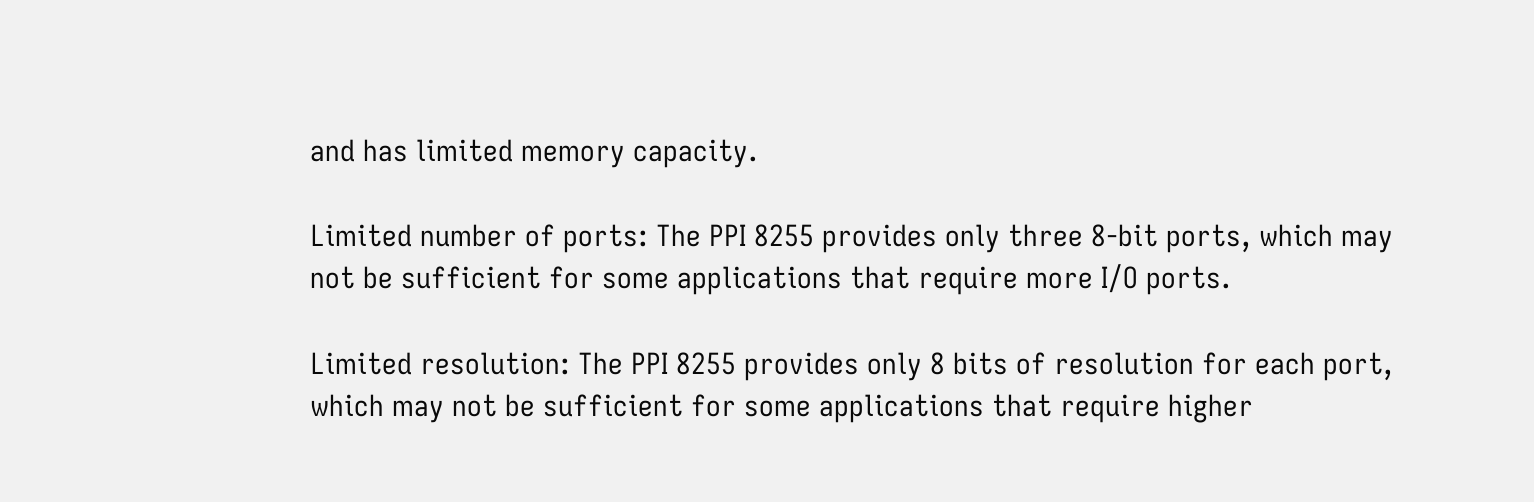and has limited memory capacity.

Limited number of ports: The PPI 8255 provides only three 8-bit ports, which may not be sufficient for some applications that require more I/O ports.

Limited resolution: The PPI 8255 provides only 8 bits of resolution for each port, which may not be sufficient for some applications that require higher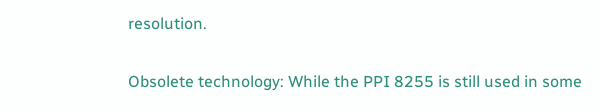resolution.

Obsolete technology: While the PPI 8255 is still used in some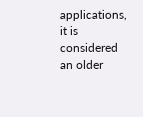applications, it is considered an older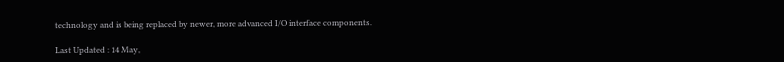technology and is being replaced by newer, more advanced I/O interface components.

Last Updated : 14 May,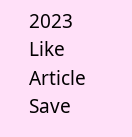2023
Like Article
Save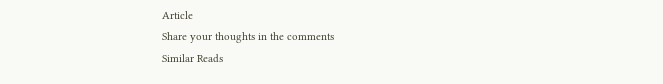Article
Share your thoughts in the comments
Similar Reads